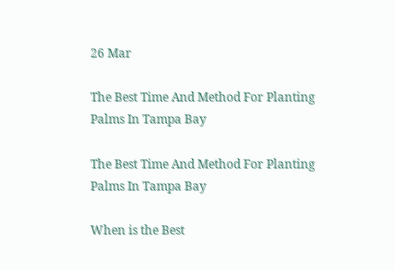26 Mar

The Best Time And Method For Planting Palms In Tampa Bay

The Best Time And Method For Planting Palms In Tampa Bay

When is the Best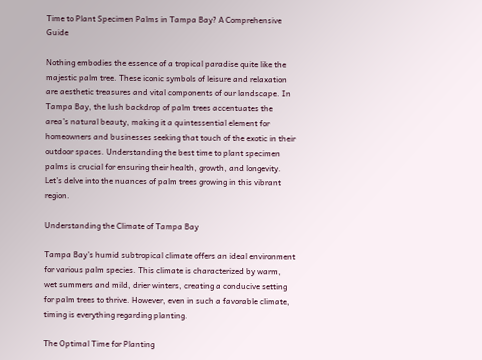Time to Plant Specimen Palms in Tampa Bay? A Comprehensive Guide

Nothing embodies the essence of a tropical paradise quite like the majestic palm tree. These iconic symbols of leisure and relaxation are aesthetic treasures and vital components of our landscape. In Tampa Bay, the lush backdrop of palm trees accentuates the area’s natural beauty, making it a quintessential element for homeowners and businesses seeking that touch of the exotic in their outdoor spaces. Understanding the best time to plant specimen palms is crucial for ensuring their health, growth, and longevity. Let’s delve into the nuances of palm trees growing in this vibrant region.

Understanding the Climate of Tampa Bay

Tampa Bay’s humid subtropical climate offers an ideal environment for various palm species. This climate is characterized by warm, wet summers and mild, drier winters, creating a conducive setting for palm trees to thrive. However, even in such a favorable climate, timing is everything regarding planting.

The Optimal Time for Planting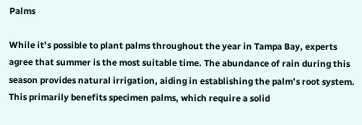Palms

While it’s possible to plant palms throughout the year in Tampa Bay, experts agree that summer is the most suitable time. The abundance of rain during this season provides natural irrigation, aiding in establishing the palm’s root system. This primarily benefits specimen palms, which require a solid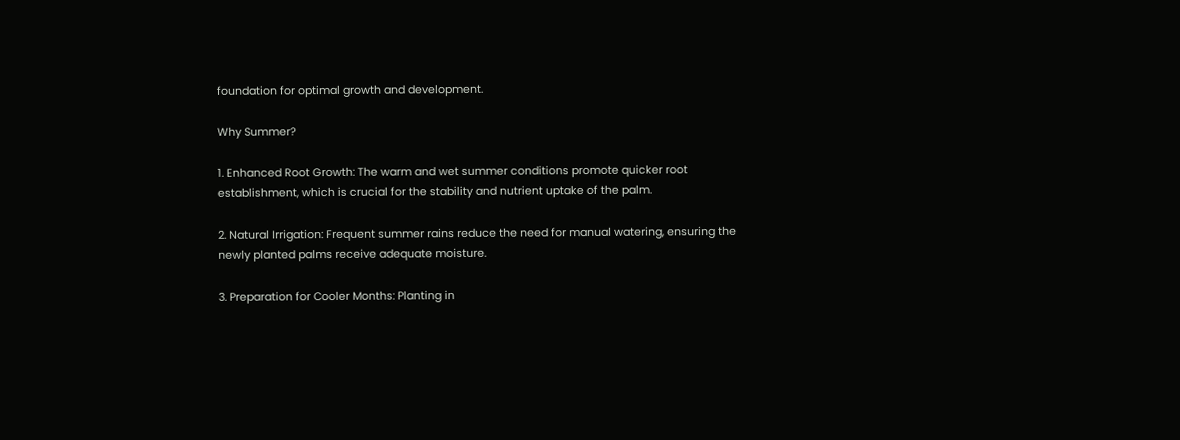foundation for optimal growth and development.

Why Summer?

1. Enhanced Root Growth: The warm and wet summer conditions promote quicker root establishment, which is crucial for the stability and nutrient uptake of the palm.

2. Natural Irrigation: Frequent summer rains reduce the need for manual watering, ensuring the newly planted palms receive adequate moisture.

3. Preparation for Cooler Months: Planting in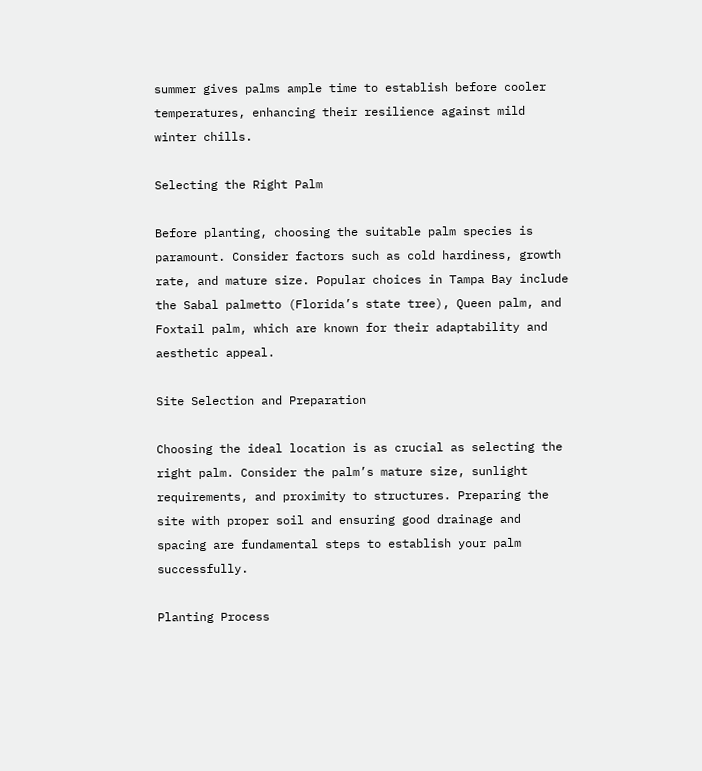summer gives palms ample time to establish before cooler temperatures, enhancing their resilience against mild winter chills.

Selecting the Right Palm

Before planting, choosing the suitable palm species is paramount. Consider factors such as cold hardiness, growth rate, and mature size. Popular choices in Tampa Bay include the Sabal palmetto (Florida’s state tree), Queen palm, and Foxtail palm, which are known for their adaptability and aesthetic appeal.

Site Selection and Preparation

Choosing the ideal location is as crucial as selecting the right palm. Consider the palm’s mature size, sunlight requirements, and proximity to structures. Preparing the site with proper soil and ensuring good drainage and spacing are fundamental steps to establish your palm successfully.

Planting Process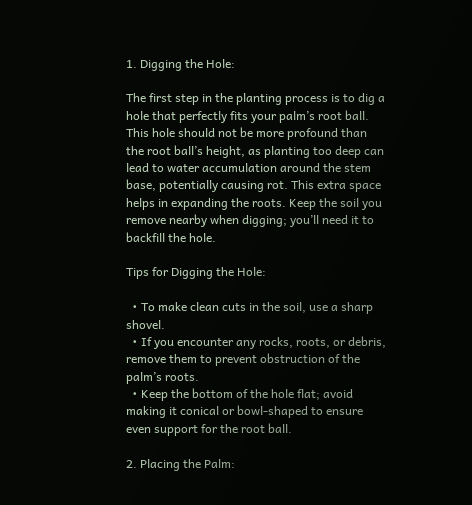1. Digging the Hole:

The first step in the planting process is to dig a hole that perfectly fits your palm’s root ball. This hole should not be more profound than the root ball’s height, as planting too deep can lead to water accumulation around the stem base, potentially causing rot. This extra space helps in expanding the roots. Keep the soil you remove nearby when digging; you’ll need it to backfill the hole.

Tips for Digging the Hole:

  • To make clean cuts in the soil, use a sharp shovel.
  • If you encounter any rocks, roots, or debris, remove them to prevent obstruction of the palm’s roots.
  • Keep the bottom of the hole flat; avoid making it conical or bowl-shaped to ensure even support for the root ball.

2. Placing the Palm: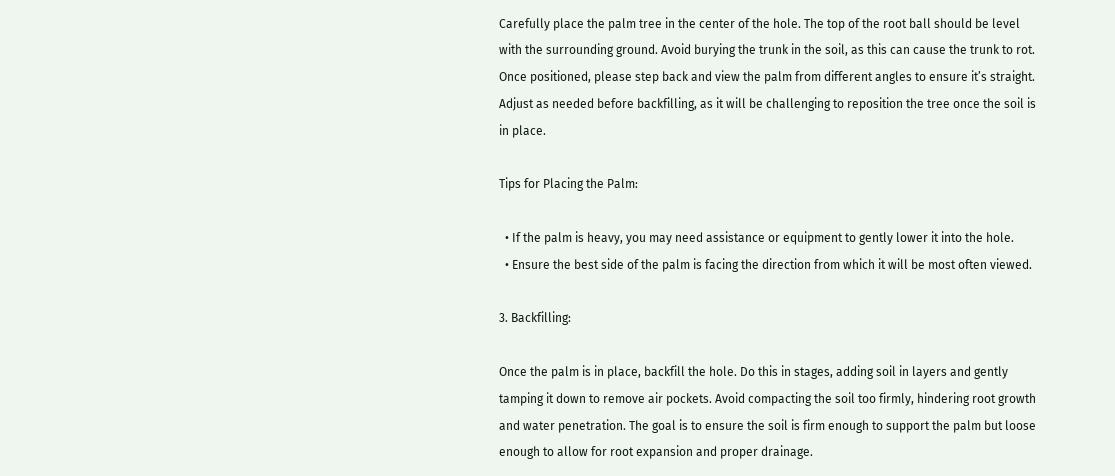Carefully place the palm tree in the center of the hole. The top of the root ball should be level with the surrounding ground. Avoid burying the trunk in the soil, as this can cause the trunk to rot. Once positioned, please step back and view the palm from different angles to ensure it’s straight. Adjust as needed before backfilling, as it will be challenging to reposition the tree once the soil is in place.

Tips for Placing the Palm:

  • If the palm is heavy, you may need assistance or equipment to gently lower it into the hole.
  • Ensure the best side of the palm is facing the direction from which it will be most often viewed.

3. Backfilling:

Once the palm is in place, backfill the hole. Do this in stages, adding soil in layers and gently tamping it down to remove air pockets. Avoid compacting the soil too firmly, hindering root growth and water penetration. The goal is to ensure the soil is firm enough to support the palm but loose enough to allow for root expansion and proper drainage.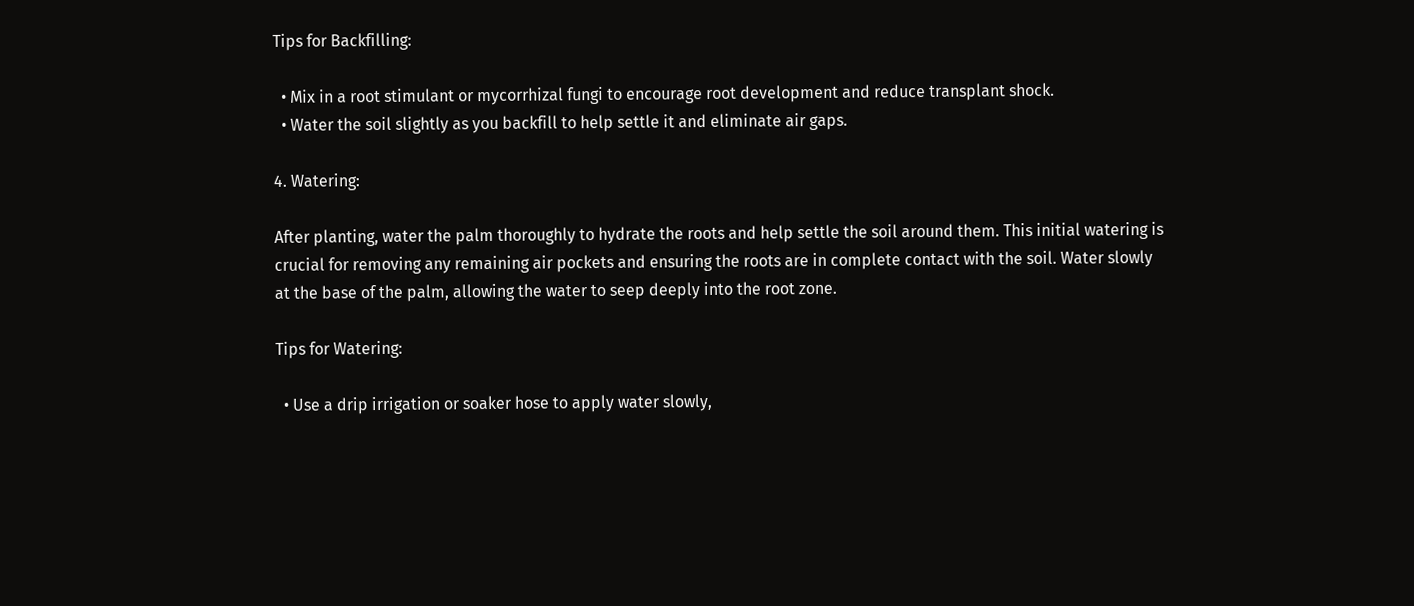Tips for Backfilling:

  • Mix in a root stimulant or mycorrhizal fungi to encourage root development and reduce transplant shock.
  • Water the soil slightly as you backfill to help settle it and eliminate air gaps.

4. Watering:

After planting, water the palm thoroughly to hydrate the roots and help settle the soil around them. This initial watering is crucial for removing any remaining air pockets and ensuring the roots are in complete contact with the soil. Water slowly at the base of the palm, allowing the water to seep deeply into the root zone.

Tips for Watering:

  • Use a drip irrigation or soaker hose to apply water slowly,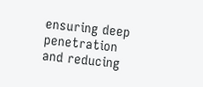ensuring deep penetration and reducing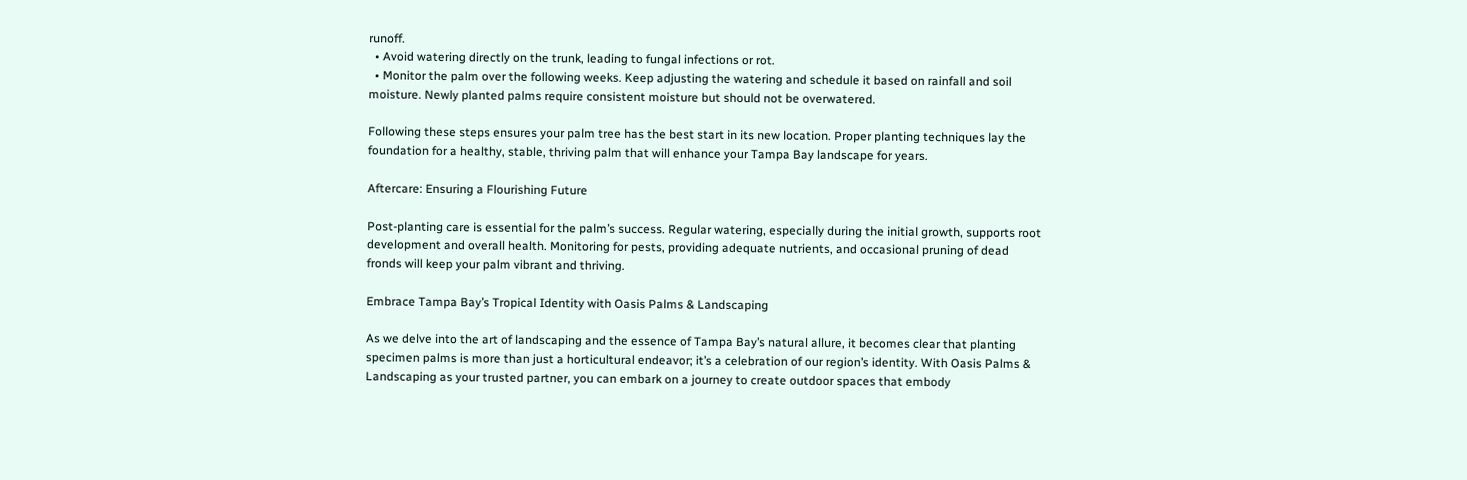runoff.
  • Avoid watering directly on the trunk, leading to fungal infections or rot.
  • Monitor the palm over the following weeks. Keep adjusting the watering and schedule it based on rainfall and soil moisture. Newly planted palms require consistent moisture but should not be overwatered.

Following these steps ensures your palm tree has the best start in its new location. Proper planting techniques lay the foundation for a healthy, stable, thriving palm that will enhance your Tampa Bay landscape for years.

Aftercare: Ensuring a Flourishing Future

Post-planting care is essential for the palm’s success. Regular watering, especially during the initial growth, supports root development and overall health. Monitoring for pests, providing adequate nutrients, and occasional pruning of dead fronds will keep your palm vibrant and thriving.

Embrace Tampa Bay’s Tropical Identity with Oasis Palms & Landscaping

As we delve into the art of landscaping and the essence of Tampa Bay’s natural allure, it becomes clear that planting specimen palms is more than just a horticultural endeavor; it’s a celebration of our region’s identity. With Oasis Palms & Landscaping as your trusted partner, you can embark on a journey to create outdoor spaces that embody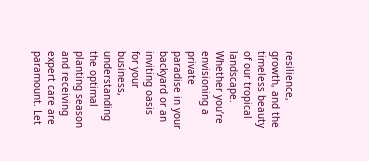resilience, growth, and the timeless beauty of our tropical landscape. Whether you’re envisioning a private paradise in your backyard or an inviting oasis for your business, understanding the optimal planting season and receiving expert care are paramount. Let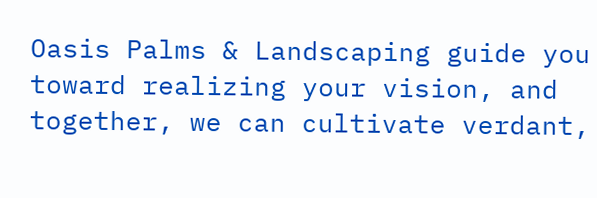Oasis Palms & Landscaping guide you toward realizing your vision, and together, we can cultivate verdant,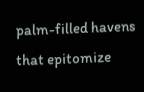palm-filled havens that epitomize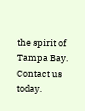the spirit of Tampa Bay. Contact us today.